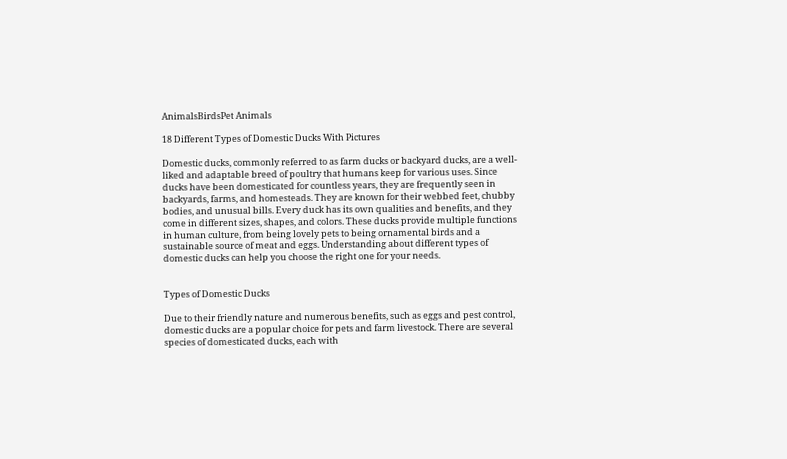AnimalsBirdsPet Animals

18 Different Types of Domestic Ducks With Pictures

Domestic ducks, commonly referred to as farm ducks or backyard ducks, are a well-liked and adaptable breed of poultry that humans keep for various uses. Since ducks have been domesticated for countless years, they are frequently seen in backyards, farms, and homesteads. They are known for their webbed feet, chubby bodies, and unusual bills. Every duck has its own qualities and benefits, and they come in different sizes, shapes, and colors. These ducks provide multiple functions in human culture, from being lovely pets to being ornamental birds and a sustainable source of meat and eggs. Understanding about different types of domestic ducks can help you choose the right one for your needs.


Types of Domestic Ducks

Due to their friendly nature and numerous benefits, such as eggs and pest control, domestic ducks are a popular choice for pets and farm livestock. There are several species of domesticated ducks, each with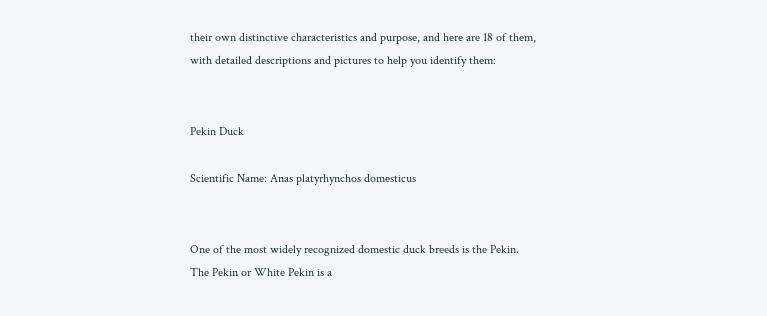their own distinctive characteristics and purpose, and here are 18 of them, with detailed descriptions and pictures to help you identify them:


Pekin Duck

Scientific Name: Anas platyrhynchos domesticus


One of the most widely recognized domestic duck breeds is the Pekin. The Pekin or White Pekin is a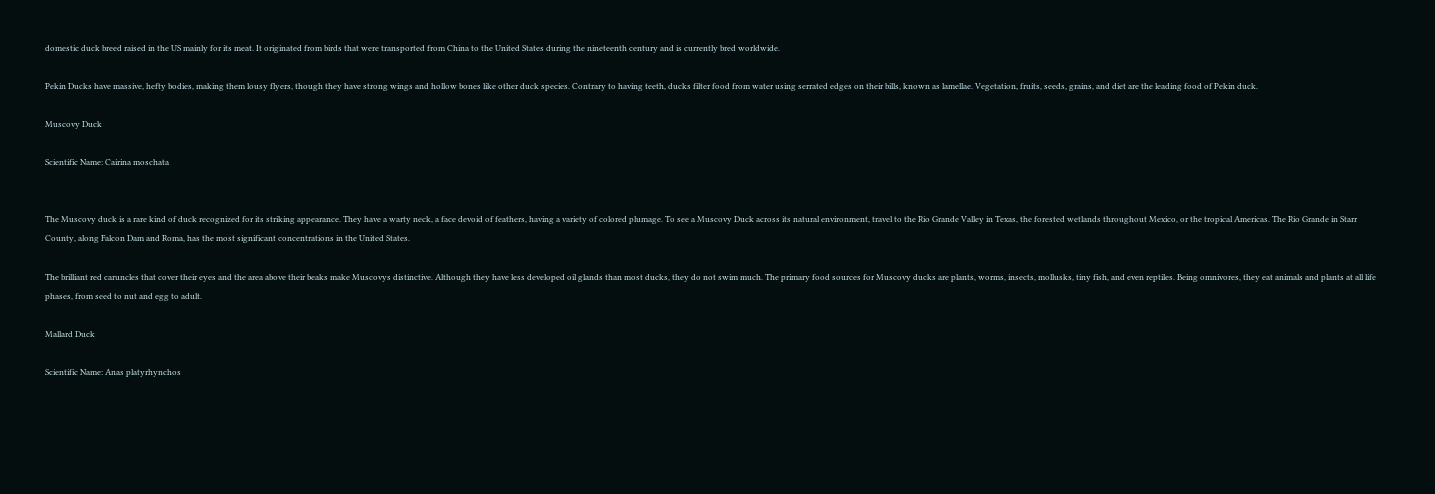domestic duck breed raised in the US mainly for its meat. It originated from birds that were transported from China to the United States during the nineteenth century and is currently bred worldwide.

Pekin Ducks have massive, hefty bodies, making them lousy flyers, though they have strong wings and hollow bones like other duck species. Contrary to having teeth, ducks filter food from water using serrated edges on their bills, known as lamellae. Vegetation, fruits, seeds, grains, and diet are the leading food of Pekin duck.

Muscovy Duck

Scientific Name: Cairina moschata


The Muscovy duck is a rare kind of duck recognized for its striking appearance. They have a warty neck, a face devoid of feathers, having a variety of colored plumage. To see a Muscovy Duck across its natural environment, travel to the Rio Grande Valley in Texas, the forested wetlands throughout Mexico, or the tropical Americas. The Rio Grande in Starr County, along Falcon Dam and Roma, has the most significant concentrations in the United States.

The brilliant red caruncles that cover their eyes and the area above their beaks make Muscovys distinctive. Although they have less developed oil glands than most ducks, they do not swim much. The primary food sources for Muscovy ducks are plants, worms, insects, mollusks, tiny fish, and even reptiles. Being omnivores, they eat animals and plants at all life phases, from seed to nut and egg to adult.

Mallard Duck

Scientific Name: Anas platyrhynchos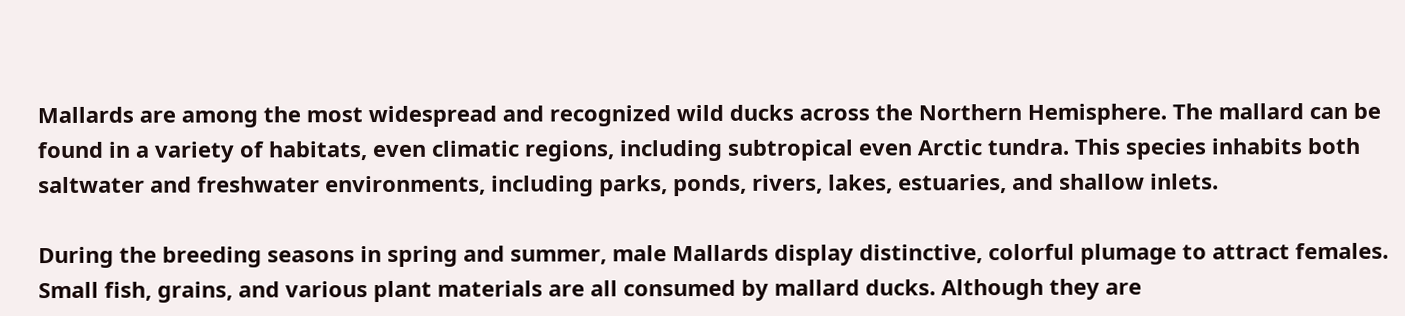Mallards are among the most widespread and recognized wild ducks across the Northern Hemisphere. The mallard can be found in a variety of habitats, even climatic regions, including subtropical even Arctic tundra. This species inhabits both saltwater and freshwater environments, including parks, ponds, rivers, lakes, estuaries, and shallow inlets.

During the breeding seasons in spring and summer, male Mallards display distinctive, colorful plumage to attract females. Small fish, grains, and various plant materials are all consumed by mallard ducks. Although they are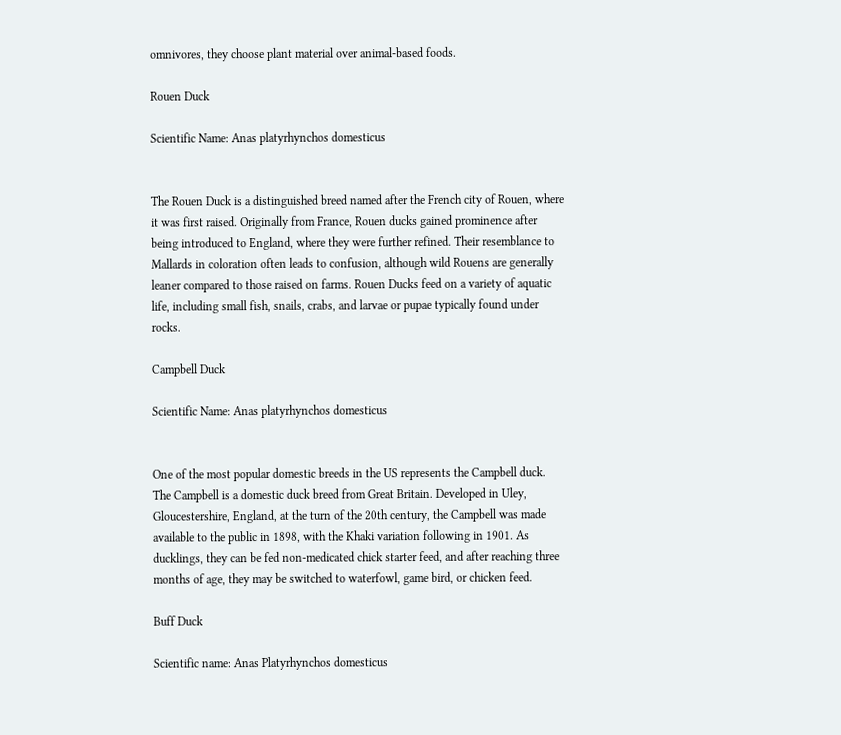omnivores, they choose plant material over animal-based foods.

Rouen Duck

Scientific Name: Anas platyrhynchos domesticus


The Rouen Duck is a distinguished breed named after the French city of Rouen, where it was first raised. Originally from France, Rouen ducks gained prominence after being introduced to England, where they were further refined. Their resemblance to Mallards in coloration often leads to confusion, although wild Rouens are generally leaner compared to those raised on farms. Rouen Ducks feed on a variety of aquatic life, including small fish, snails, crabs, and larvae or pupae typically found under rocks.

Campbell Duck

Scientific Name: Anas platyrhynchos domesticus


One of the most popular domestic breeds in the US represents the Campbell duck. The Campbell is a domestic duck breed from Great Britain. Developed in Uley, Gloucestershire, England, at the turn of the 20th century, the Campbell was made available to the public in 1898, with the Khaki variation following in 1901. As ducklings, they can be fed non-medicated chick starter feed, and after reaching three months of age, they may be switched to waterfowl, game bird, or chicken feed.

Buff Duck

Scientific name: Anas Platyrhynchos domesticus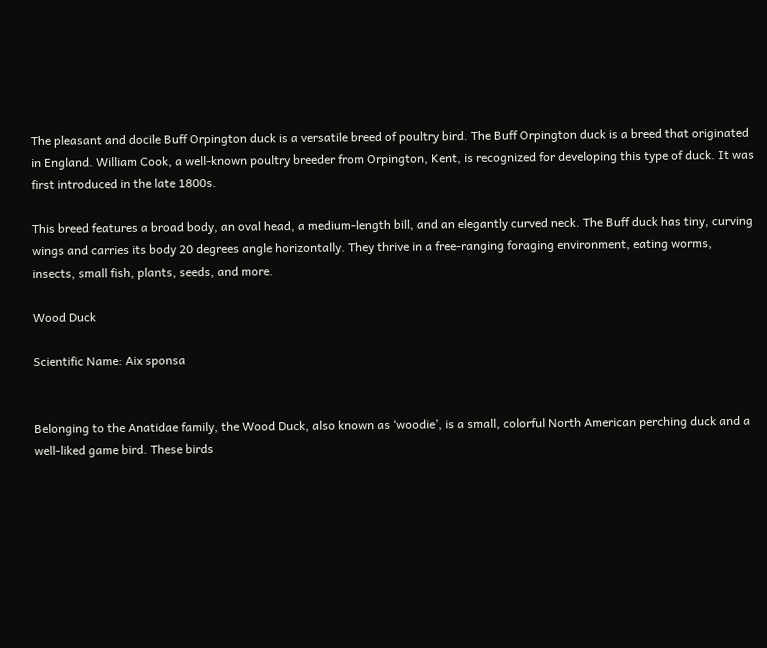The pleasant and docile Buff Orpington duck is a versatile breed of poultry bird. The Buff Orpington duck is a breed that originated in England. William Cook, a well-known poultry breeder from Orpington, Kent, is recognized for developing this type of duck. It was first introduced in the late 1800s.

This breed features a broad body, an oval head, a medium-length bill, and an elegantly curved neck. The Buff duck has tiny, curving wings and carries its body 20 degrees angle horizontally. They thrive in a free-ranging foraging environment, eating worms, insects, small fish, plants, seeds, and more.

Wood Duck

Scientific Name: Aix sponsa


Belonging to the Anatidae family, the Wood Duck, also known as ‘woodie’, is a small, colorful North American perching duck and a well-liked game bird. These birds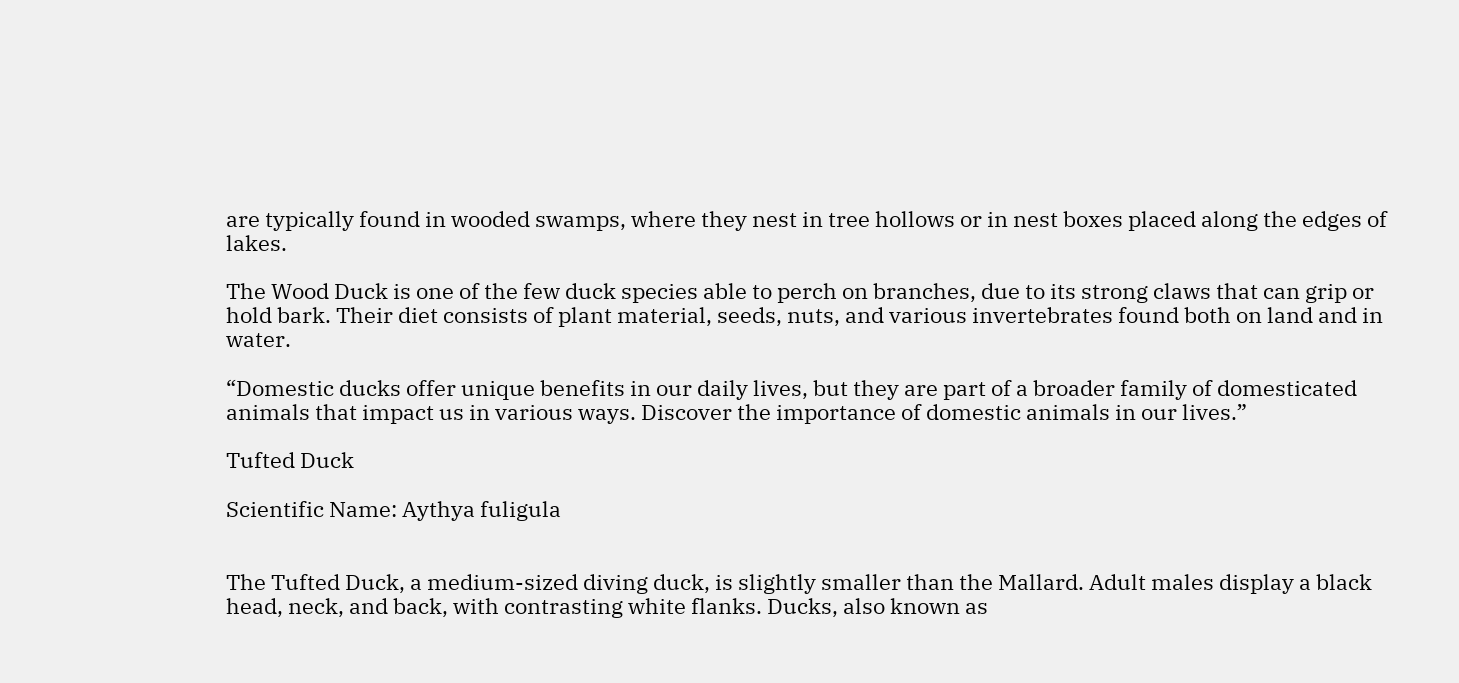are typically found in wooded swamps, where they nest in tree hollows or in nest boxes placed along the edges of lakes.

The Wood Duck is one of the few duck species able to perch on branches, due to its strong claws that can grip or hold bark. Their diet consists of plant material, seeds, nuts, and various invertebrates found both on land and in water.

“Domestic ducks offer unique benefits in our daily lives, but they are part of a broader family of domesticated animals that impact us in various ways. Discover the importance of domestic animals in our lives.”

Tufted Duck

Scientific Name: Aythya fuligula


The Tufted Duck, a medium-sized diving duck, is slightly smaller than the Mallard. Adult males display a black head, neck, and back, with contrasting white flanks. Ducks, also known as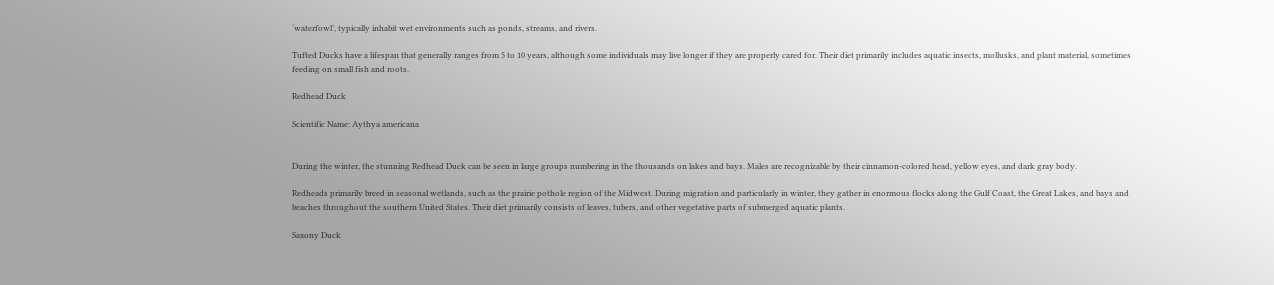‘waterfowl’, typically inhabit wet environments such as ponds, streams, and rivers.

Tufted Ducks have a lifespan that generally ranges from 5 to 10 years, although some individuals may live longer if they are properly cared for. Their diet primarily includes aquatic insects, mollusks, and plant material, sometimes feeding on small fish and roots.

Redhead Duck

Scientific Name: Aythya americana


During the winter, the stunning Redhead Duck can be seen in large groups numbering in the thousands on lakes and bays. Males are recognizable by their cinnamon-colored head, yellow eyes, and dark gray body.

Redheads primarily breed in seasonal wetlands, such as the prairie pothole region of the Midwest. During migration and particularly in winter, they gather in enormous flocks along the Gulf Coast, the Great Lakes, and bays and beaches throughout the southern United States. Their diet primarily consists of leaves, tubers, and other vegetative parts of submerged aquatic plants.

Saxony Duck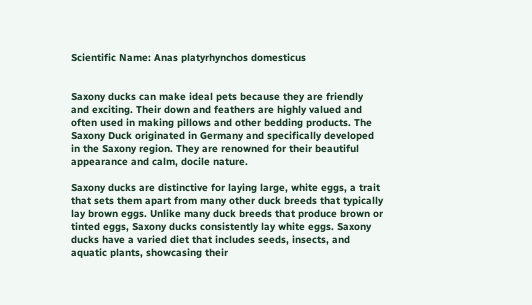Scientific Name: Anas platyrhynchos domesticus


Saxony ducks can make ideal pets because they are friendly and exciting. Their down and feathers are highly valued and often used in making pillows and other bedding products. The Saxony Duck originated in Germany and specifically developed in the Saxony region. They are renowned for their beautiful appearance and calm, docile nature.

Saxony ducks are distinctive for laying large, white eggs, a trait that sets them apart from many other duck breeds that typically lay brown eggs. Unlike many duck breeds that produce brown or tinted eggs, Saxony ducks consistently lay white eggs. Saxony ducks have a varied diet that includes seeds, insects, and aquatic plants, showcasing their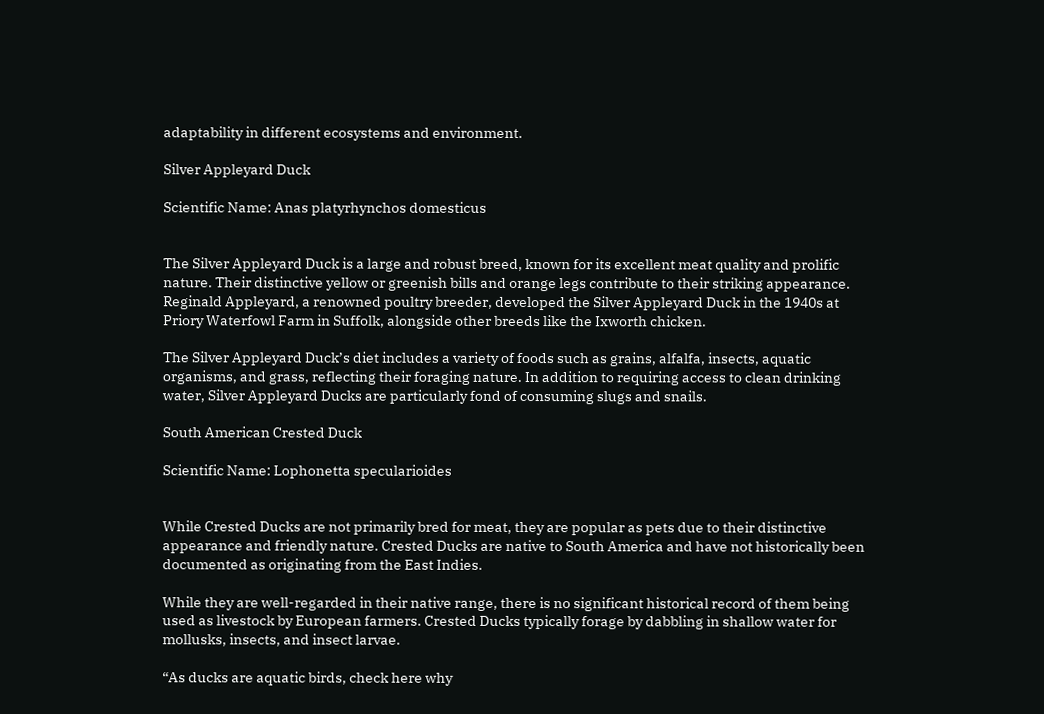adaptability in different ecosystems and environment.

Silver Appleyard Duck

Scientific Name: Anas platyrhynchos domesticus


The Silver Appleyard Duck is a large and robust breed, known for its excellent meat quality and prolific nature. Their distinctive yellow or greenish bills and orange legs contribute to their striking appearance. Reginald Appleyard, a renowned poultry breeder, developed the Silver Appleyard Duck in the 1940s at Priory Waterfowl Farm in Suffolk, alongside other breeds like the Ixworth chicken.

The Silver Appleyard Duck’s diet includes a variety of foods such as grains, alfalfa, insects, aquatic organisms, and grass, reflecting their foraging nature. In addition to requiring access to clean drinking water, Silver Appleyard Ducks are particularly fond of consuming slugs and snails.

South American Crested Duck

Scientific Name: Lophonetta specularioides


While Crested Ducks are not primarily bred for meat, they are popular as pets due to their distinctive appearance and friendly nature. Crested Ducks are native to South America and have not historically been documented as originating from the East Indies.

While they are well-regarded in their native range, there is no significant historical record of them being used as livestock by European farmers. Crested Ducks typically forage by dabbling in shallow water for mollusks, insects, and insect larvae.

“As ducks are aquatic birds, check here why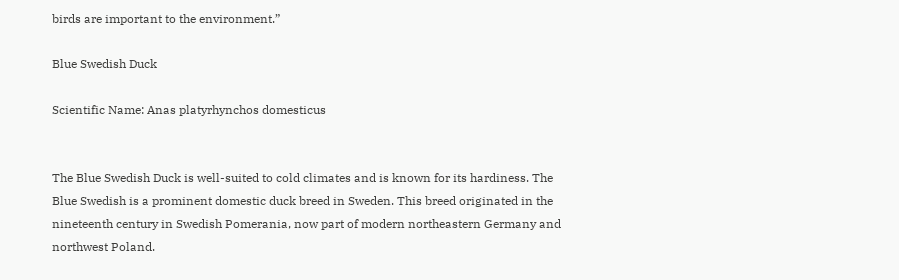birds are important to the environment.”

Blue Swedish Duck

Scientific Name: Anas platyrhynchos domesticus


The Blue Swedish Duck is well-suited to cold climates and is known for its hardiness. The Blue Swedish is a prominent domestic duck breed in Sweden. This breed originated in the nineteenth century in Swedish Pomerania, now part of modern northeastern Germany and northwest Poland.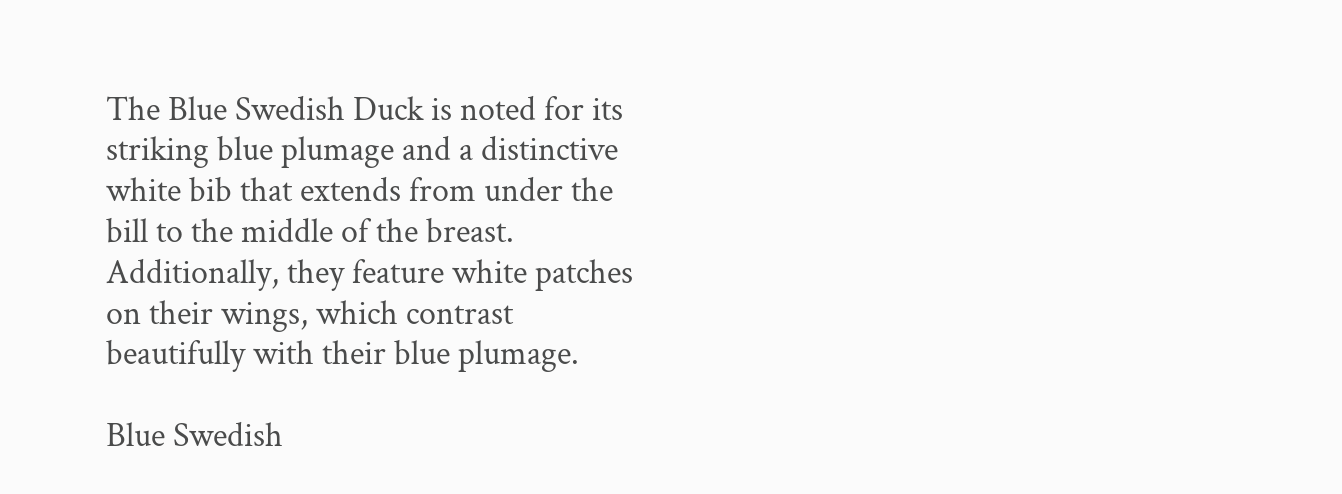The Blue Swedish Duck is noted for its striking blue plumage and a distinctive white bib that extends from under the bill to the middle of the breast. Additionally, they feature white patches on their wings, which contrast beautifully with their blue plumage.

Blue Swedish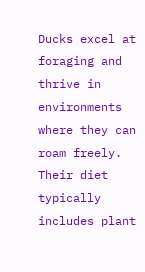Ducks excel at foraging and thrive in environments where they can roam freely. Their diet typically includes plant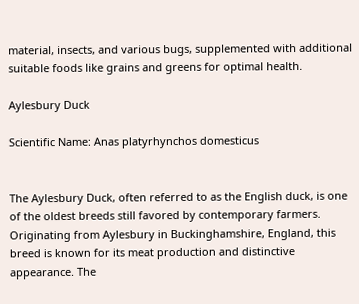material, insects, and various bugs, supplemented with additional suitable foods like grains and greens for optimal health.

Aylesbury Duck

Scientific Name: Anas platyrhynchos domesticus


The Aylesbury Duck, often referred to as the English duck, is one of the oldest breeds still favored by contemporary farmers. Originating from Aylesbury in Buckinghamshire, England, this breed is known for its meat production and distinctive appearance. The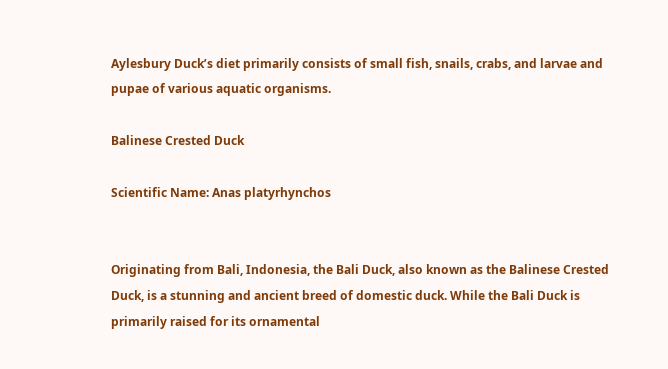Aylesbury Duck’s diet primarily consists of small fish, snails, crabs, and larvae and pupae of various aquatic organisms.

Balinese Crested Duck

Scientific Name: Anas platyrhynchos


Originating from Bali, Indonesia, the Bali Duck, also known as the Balinese Crested Duck, is a stunning and ancient breed of domestic duck. While the Bali Duck is primarily raised for its ornamental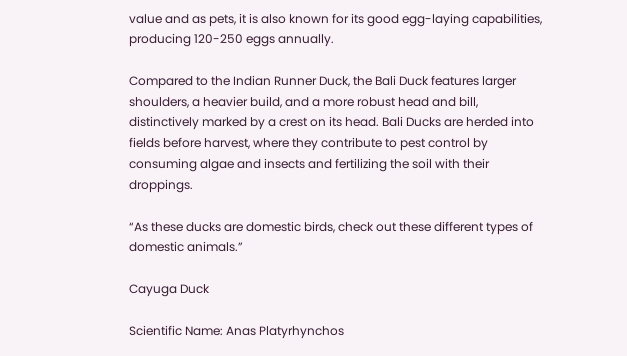value and as pets, it is also known for its good egg-laying capabilities, producing 120-250 eggs annually.

Compared to the Indian Runner Duck, the Bali Duck features larger shoulders, a heavier build, and a more robust head and bill, distinctively marked by a crest on its head. Bali Ducks are herded into fields before harvest, where they contribute to pest control by consuming algae and insects and fertilizing the soil with their droppings.

“As these ducks are domestic birds, check out these different types of domestic animals.”

Cayuga Duck

Scientific Name: Anas Platyrhynchos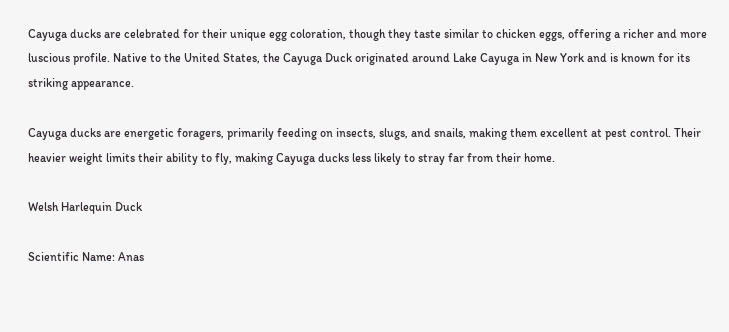Cayuga ducks are celebrated for their unique egg coloration, though they taste similar to chicken eggs, offering a richer and more luscious profile. Native to the United States, the Cayuga Duck originated around Lake Cayuga in New York and is known for its striking appearance.

Cayuga ducks are energetic foragers, primarily feeding on insects, slugs, and snails, making them excellent at pest control. Their heavier weight limits their ability to fly, making Cayuga ducks less likely to stray far from their home.

Welsh Harlequin Duck

Scientific Name: Anas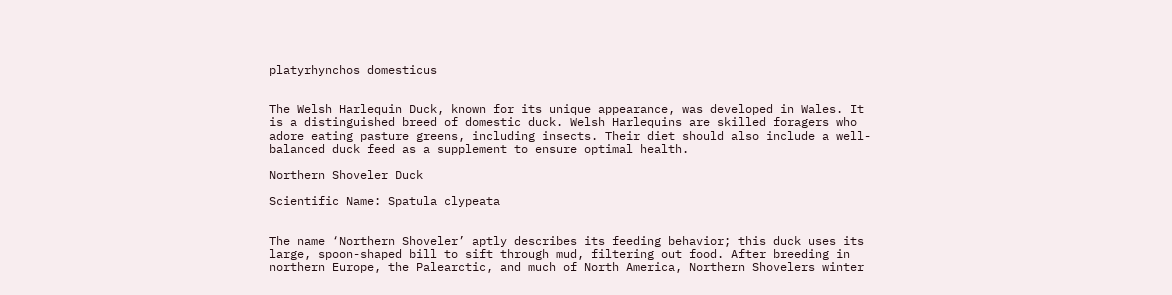platyrhynchos domesticus


The Welsh Harlequin Duck, known for its unique appearance, was developed in Wales. It is a distinguished breed of domestic duck. Welsh Harlequins are skilled foragers who adore eating pasture greens, including insects. Their diet should also include a well-balanced duck feed as a supplement to ensure optimal health.

Northern Shoveler Duck

Scientific Name: Spatula clypeata


The name ‘Northern Shoveler’ aptly describes its feeding behavior; this duck uses its large, spoon-shaped bill to sift through mud, filtering out food. After breeding in northern Europe, the Palearctic, and much of North America, Northern Shovelers winter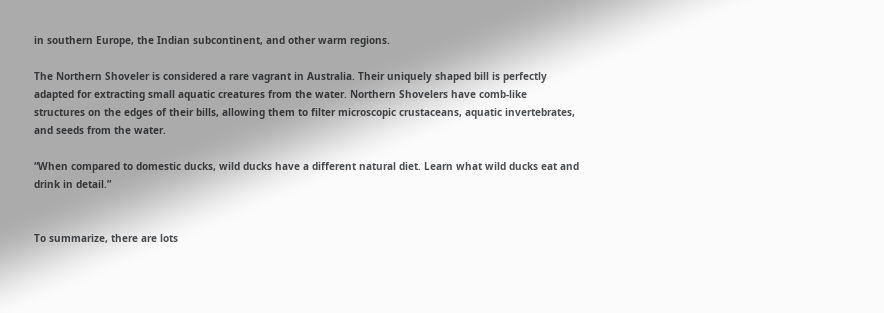in southern Europe, the Indian subcontinent, and other warm regions.

The Northern Shoveler is considered a rare vagrant in Australia. Their uniquely shaped bill is perfectly adapted for extracting small aquatic creatures from the water. Northern Shovelers have comb-like structures on the edges of their bills, allowing them to filter microscopic crustaceans, aquatic invertebrates, and seeds from the water.

“When compared to domestic ducks, wild ducks have a different natural diet. Learn what wild ducks eat and drink in detail.”


To summarize, there are lots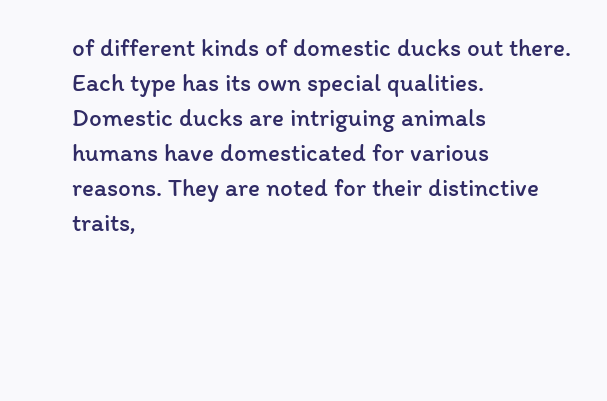of different kinds of domestic ducks out there. Each type has its own special qualities. Domestic ducks are intriguing animals humans have domesticated for various reasons. They are noted for their distinctive traits,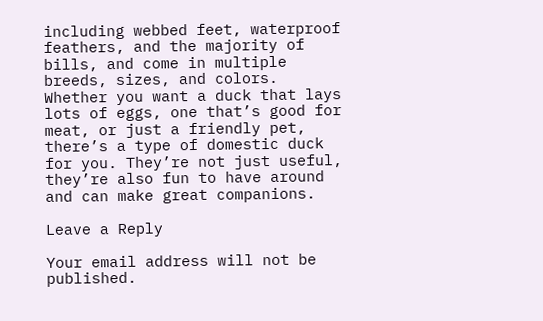including webbed feet, waterproof feathers, and the majority of bills, and come in multiple breeds, sizes, and colors. Whether you want a duck that lays lots of eggs, one that’s good for meat, or just a friendly pet, there’s a type of domestic duck for you. They’re not just useful, they’re also fun to have around and can make great companions.

Leave a Reply

Your email address will not be published.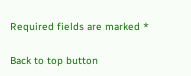Required fields are marked *

Back to top button